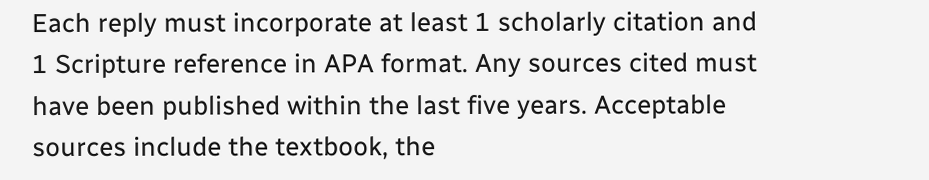Each reply must incorporate at least 1 scholarly citation and 1 Scripture reference in APA format. Any sources cited must have been published within the last five years. Acceptable sources include the textbook, the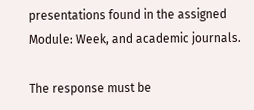presentations found in the assigned Module: Week, and academic journals.

The response must be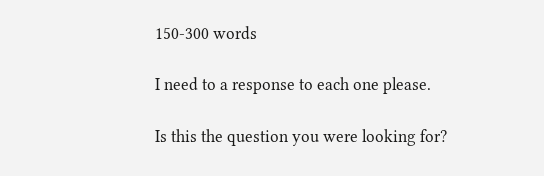150-300 words

I need to a response to each one please.

Is this the question you were looking for?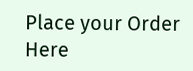Place your Order Here